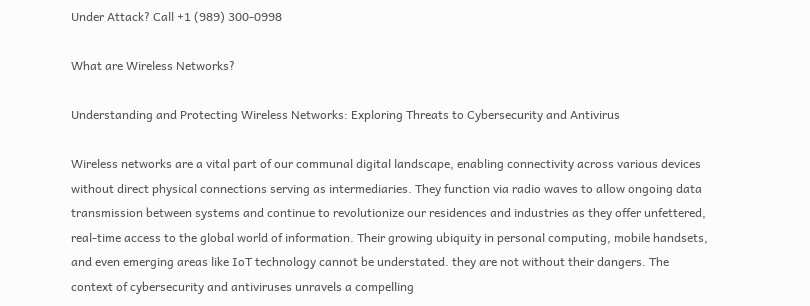Under Attack? Call +1 (989) 300-0998

What are Wireless Networks?

Understanding and Protecting Wireless Networks: Exploring Threats to Cybersecurity and Antivirus

Wireless networks are a vital part of our communal digital landscape, enabling connectivity across various devices without direct physical connections serving as intermediaries. They function via radio waves to allow ongoing data transmission between systems and continue to revolutionize our residences and industries as they offer unfettered, real-time access to the global world of information. Their growing ubiquity in personal computing, mobile handsets, and even emerging areas like IoT technology cannot be understated. they are not without their dangers. The context of cybersecurity and antiviruses unravels a compelling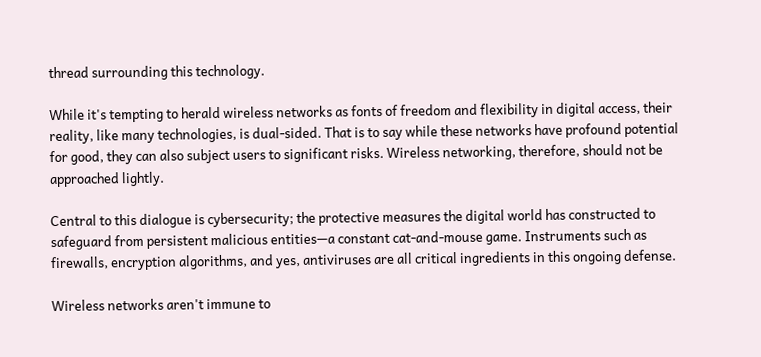thread surrounding this technology.

While it's tempting to herald wireless networks as fonts of freedom and flexibility in digital access, their reality, like many technologies, is dual-sided. That is to say while these networks have profound potential for good, they can also subject users to significant risks. Wireless networking, therefore, should not be approached lightly.

Central to this dialogue is cybersecurity; the protective measures the digital world has constructed to safeguard from persistent malicious entities—a constant cat-and-mouse game. Instruments such as firewalls, encryption algorithms, and yes, antiviruses are all critical ingredients in this ongoing defense.

Wireless networks aren't immune to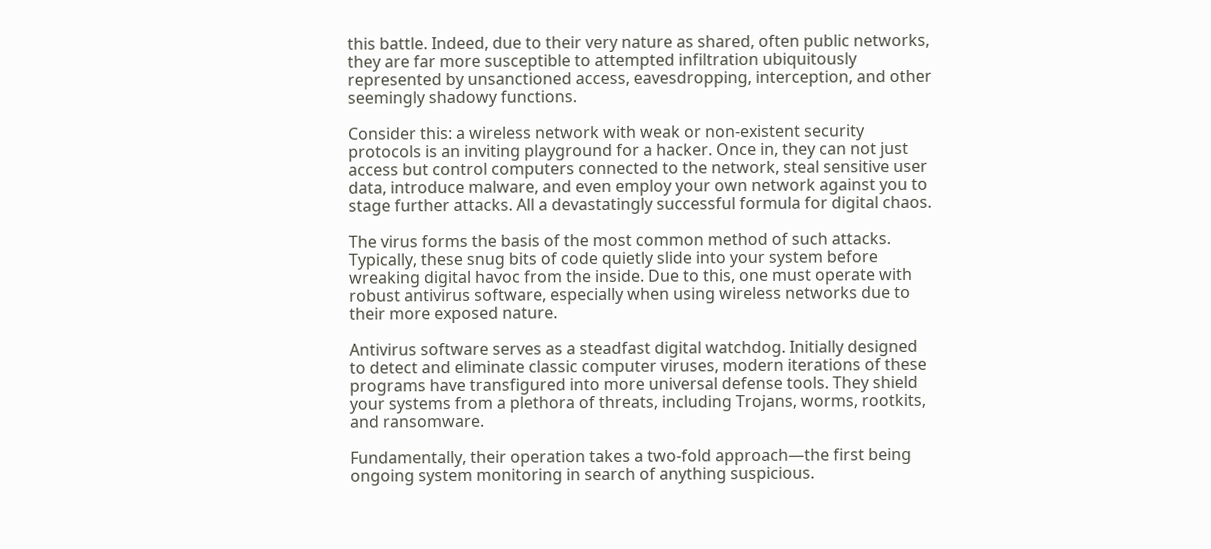this battle. Indeed, due to their very nature as shared, often public networks, they are far more susceptible to attempted infiltration ubiquitously represented by unsanctioned access, eavesdropping, interception, and other seemingly shadowy functions.

Consider this: a wireless network with weak or non-existent security protocols is an inviting playground for a hacker. Once in, they can not just access but control computers connected to the network, steal sensitive user data, introduce malware, and even employ your own network against you to stage further attacks. All a devastatingly successful formula for digital chaos.

The virus forms the basis of the most common method of such attacks. Typically, these snug bits of code quietly slide into your system before wreaking digital havoc from the inside. Due to this, one must operate with robust antivirus software, especially when using wireless networks due to their more exposed nature.

Antivirus software serves as a steadfast digital watchdog. Initially designed to detect and eliminate classic computer viruses, modern iterations of these programs have transfigured into more universal defense tools. They shield your systems from a plethora of threats, including Trojans, worms, rootkits, and ransomware.

Fundamentally, their operation takes a two-fold approach—the first being ongoing system monitoring in search of anything suspicious.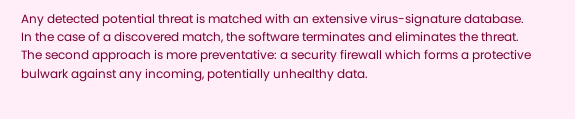Any detected potential threat is matched with an extensive virus-signature database. In the case of a discovered match, the software terminates and eliminates the threat. The second approach is more preventative: a security firewall which forms a protective bulwark against any incoming, potentially unhealthy data.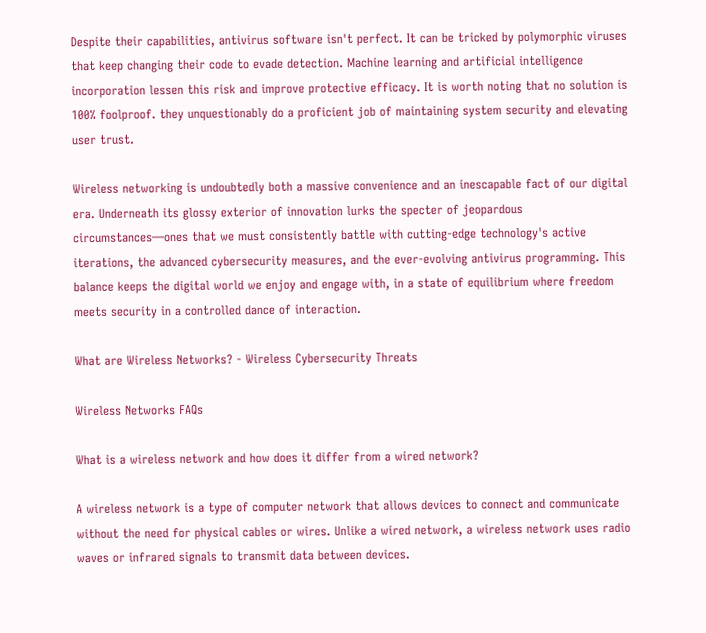Despite their capabilities, antivirus software isn't perfect. It can be tricked by polymorphic viruses that keep changing their code to evade detection. Machine learning and artificial intelligence incorporation lessen this risk and improve protective efficacy. It is worth noting that no solution is 100% foolproof. they unquestionably do a proficient job of maintaining system security and elevating user trust.

Wireless networking is undoubtedly both a massive convenience and an inescapable fact of our digital era. Underneath its glossy exterior of innovation lurks the specter of jeopardous circumstances—ones that we must consistently battle with cutting-edge technology's active iterations, the advanced cybersecurity measures, and the ever-evolving antivirus programming. This balance keeps the digital world we enjoy and engage with, in a state of equilibrium where freedom meets security in a controlled dance of interaction.

What are Wireless Networks? - Wireless Cybersecurity Threats

Wireless Networks FAQs

What is a wireless network and how does it differ from a wired network?

A wireless network is a type of computer network that allows devices to connect and communicate without the need for physical cables or wires. Unlike a wired network, a wireless network uses radio waves or infrared signals to transmit data between devices.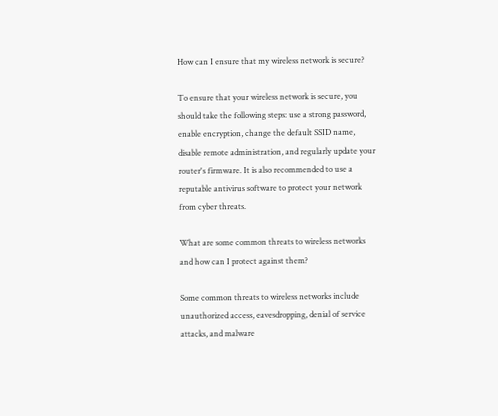How can I ensure that my wireless network is secure?

To ensure that your wireless network is secure, you should take the following steps: use a strong password, enable encryption, change the default SSID name, disable remote administration, and regularly update your router's firmware. It is also recommended to use a reputable antivirus software to protect your network from cyber threats.

What are some common threats to wireless networks and how can I protect against them?

Some common threats to wireless networks include unauthorized access, eavesdropping, denial of service attacks, and malware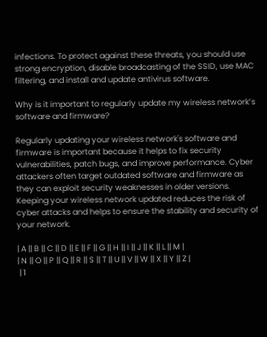infections. To protect against these threats, you should use strong encryption, disable broadcasting of the SSID, use MAC filtering, and install and update antivirus software.

Why is it important to regularly update my wireless network’s software and firmware?

Regularly updating your wireless network's software and firmware is important because it helps to fix security vulnerabilities, patch bugs, and improve performance. Cyber attackers often target outdated software and firmware as they can exploit security weaknesses in older versions. Keeping your wireless network updated reduces the risk of cyber attacks and helps to ensure the stability and security of your network.

| A || B || C || D || E || F || G || H || I || J || K || L || M |
| N || O || P || Q || R || S || T || U || V || W || X || Y || Z |
 | 1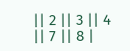|| 2 || 3 || 4 || 7 || 8 |